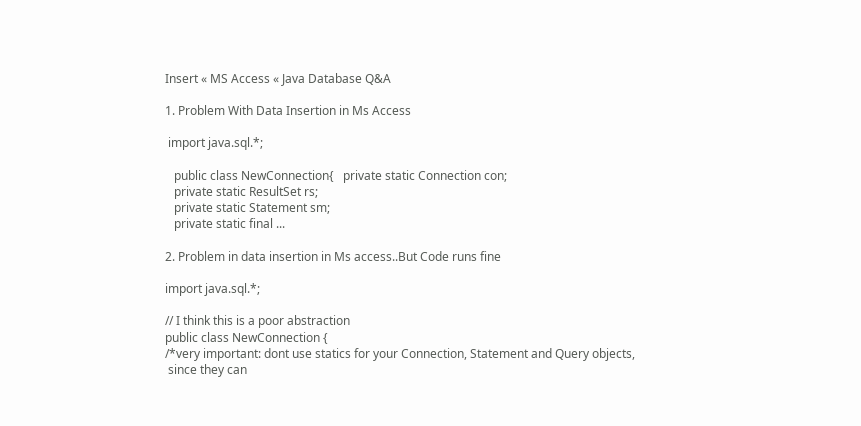Insert « MS Access « Java Database Q&A

1. Problem With Data Insertion in Ms Access

 import java.sql.*;

   public class NewConnection{   private static Connection con;
   private static ResultSet rs;
   private static Statement sm;
   private static final ...

2. Problem in data insertion in Ms access..But Code runs fine

import java.sql.*;

// I think this is a poor abstraction
public class NewConnection {
/*very important: dont use statics for your Connection, Statement and Query objects,
 since they can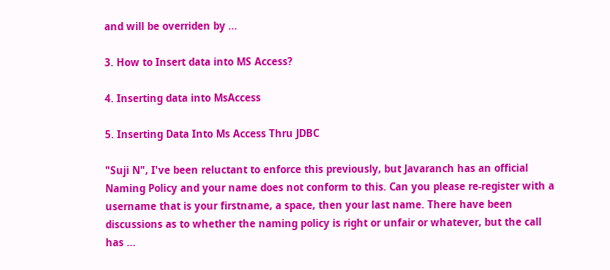and will be overriden by ...

3. How to Insert data into MS Access?

4. Inserting data into MsAccess

5. Inserting Data Into Ms Access Thru JDBC

"Suji N", I've been reluctant to enforce this previously, but Javaranch has an official Naming Policy and your name does not conform to this. Can you please re-register with a username that is your firstname, a space, then your last name. There have been discussions as to whether the naming policy is right or unfair or whatever, but the call has ...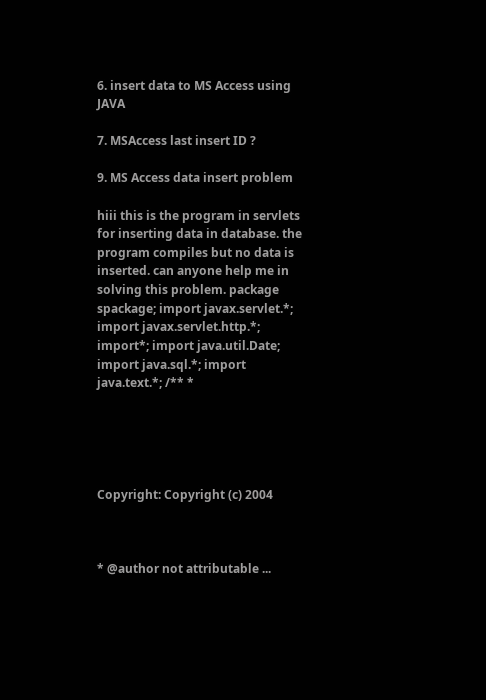6. insert data to MS Access using JAVA

7. MSAccess last insert ID ?

9. MS Access data insert problem

hiii this is the program in servlets for inserting data in database. the program compiles but no data is inserted. can anyone help me in solving this problem. package spackage; import javax.servlet.*; import javax.servlet.http.*; import*; import java.util.Date; import java.sql.*; import java.text.*; /** *





Copyright: Copyright (c) 2004



* @author not attributable ...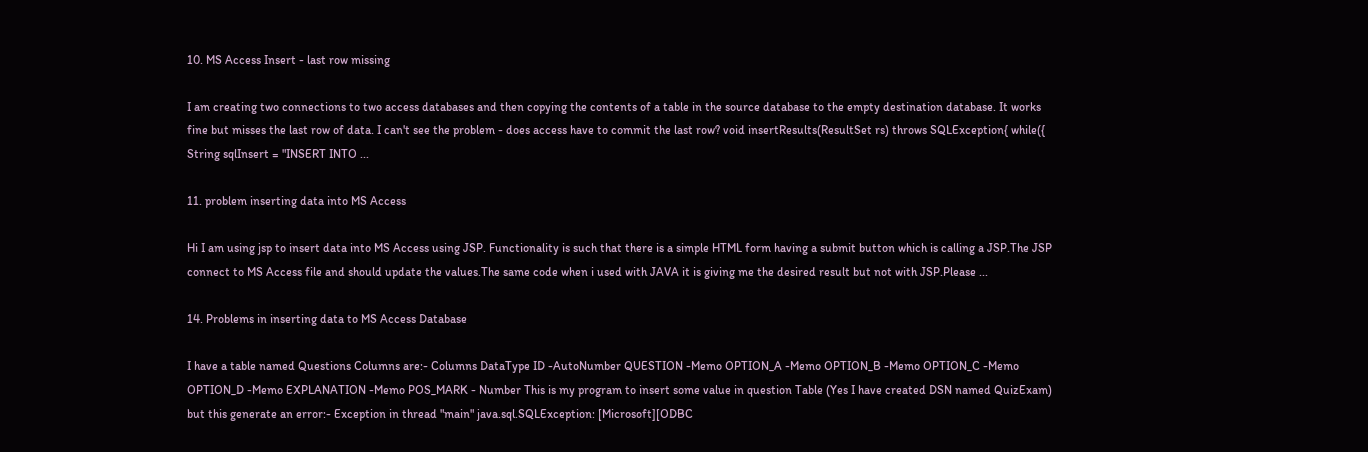10. MS Access Insert - last row missing

I am creating two connections to two access databases and then copying the contents of a table in the source database to the empty destination database. It works fine but misses the last row of data. I can't see the problem - does access have to commit the last row? void insertResults(ResultSet rs) throws SQLException{ while({ String sqlInsert = "INSERT INTO ...

11. problem inserting data into MS Access

Hi I am using jsp to insert data into MS Access using JSP. Functionality is such that there is a simple HTML form having a submit button which is calling a JSP.The JSP connect to MS Access file and should update the values.The same code when i used with JAVA it is giving me the desired result but not with JSP.Please ...

14. Problems in inserting data to MS Access Database

I have a table named Questions Columns are:- Columns DataType ID -AutoNumber QUESTION -Memo OPTION_A -Memo OPTION_B -Memo OPTION_C -Memo OPTION_D -Memo EXPLANATION -Memo POS_MARK - Number This is my program to insert some value in question Table (Yes I have created DSN named QuizExam) but this generate an error:- Exception in thread "main" java.sql.SQLException: [Microsoft][ODBC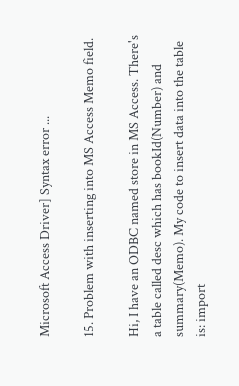Microsoft Access Driver] Syntax error ...

15. Problem with inserting into MS Access Memo field.

Hi, I have an ODBC named store in MS Access. There's a table called desc which has bookId(Number) and summary(Memo). My code to insert data into the table is: import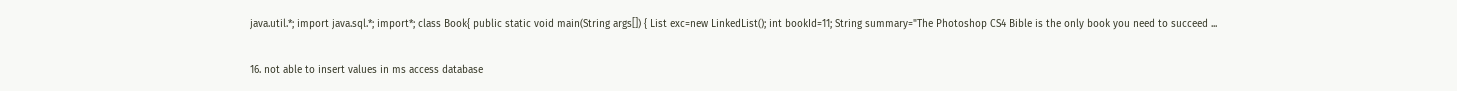java.util.*; import java.sql.*; import*; class Book{ public static void main(String args[]) { List exc=new LinkedList(); int bookId=11; String summary="The Photoshop CS4 Bible is the only book you need to succeed ...

16. not able to insert values in ms access database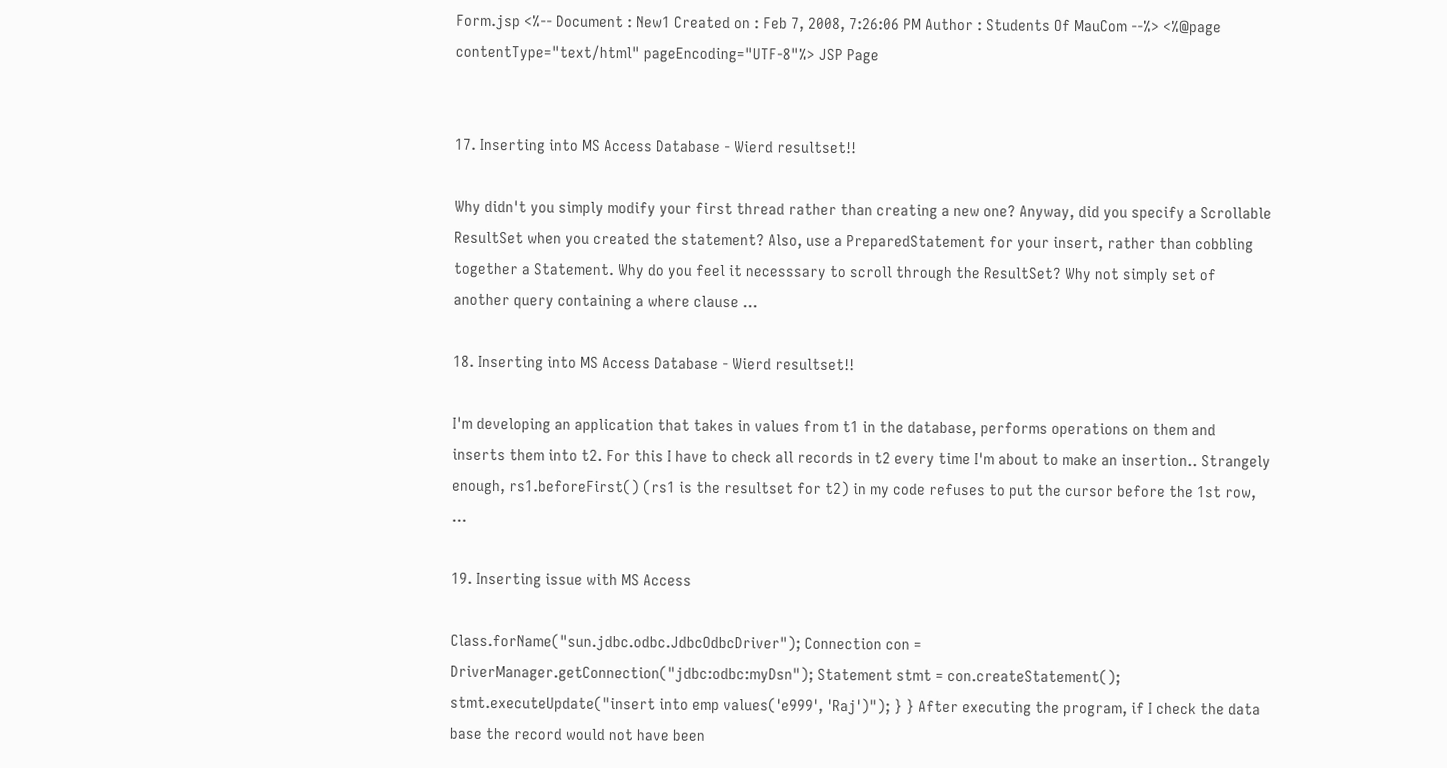Form.jsp <%-- Document : New1 Created on : Feb 7, 2008, 7:26:06 PM Author : Students Of MauCom --%> <%@page contentType="text/html" pageEncoding="UTF-8"%> JSP Page


17. Inserting into MS Access Database - Wierd resultset!!

Why didn't you simply modify your first thread rather than creating a new one? Anyway, did you specify a Scrollable ResultSet when you created the statement? Also, use a PreparedStatement for your insert, rather than cobbling together a Statement. Why do you feel it necesssary to scroll through the ResultSet? Why not simply set of another query containing a where clause ...

18. Inserting into MS Access Database - Wierd resultset!!

I'm developing an application that takes in values from t1 in the database, performs operations on them and inserts them into t2. For this I have to check all records in t2 every time I'm about to make an insertion.. Strangely enough, rs1.beforeFirst() (rs1 is the resultset for t2) in my code refuses to put the cursor before the 1st row, ...

19. Inserting issue with MS Access

Class.forName("sun.jdbc.odbc.JdbcOdbcDriver"); Connection con = DriverManager.getConnection("jdbc:odbc:myDsn"); Statement stmt = con.createStatement(); stmt.executeUpdate("insert into emp values('e999', 'Raj')"); } } After executing the program, if I check the data base the record would not have been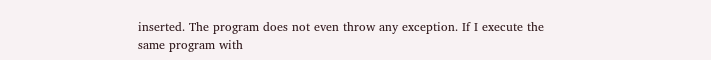inserted. The program does not even throw any exception. If I execute the same program with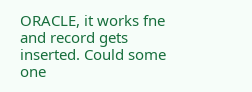ORACLE, it works fne and record gets inserted. Could some one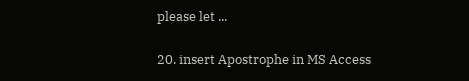please let ...

20. insert Apostrophe in MS Access